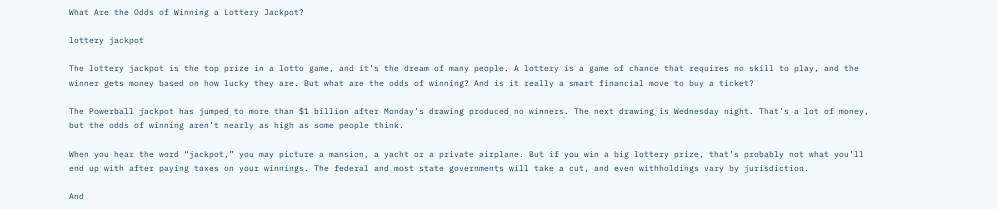What Are the Odds of Winning a Lottery Jackpot?

lottery jackpot

The lottery jackpot is the top prize in a lotto game, and it’s the dream of many people. A lottery is a game of chance that requires no skill to play, and the winner gets money based on how lucky they are. But what are the odds of winning? And is it really a smart financial move to buy a ticket?

The Powerball jackpot has jumped to more than $1 billion after Monday’s drawing produced no winners. The next drawing is Wednesday night. That’s a lot of money, but the odds of winning aren’t nearly as high as some people think.

When you hear the word “jackpot,” you may picture a mansion, a yacht or a private airplane. But if you win a big lottery prize, that’s probably not what you’ll end up with after paying taxes on your winnings. The federal and most state governments will take a cut, and even withholdings vary by jurisdiction.

And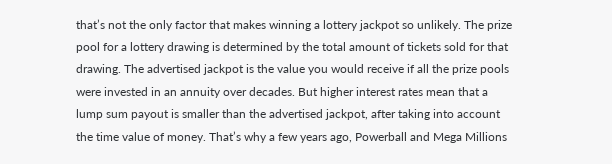that’s not the only factor that makes winning a lottery jackpot so unlikely. The prize pool for a lottery drawing is determined by the total amount of tickets sold for that drawing. The advertised jackpot is the value you would receive if all the prize pools were invested in an annuity over decades. But higher interest rates mean that a lump sum payout is smaller than the advertised jackpot, after taking into account the time value of money. That’s why a few years ago, Powerball and Mega Millions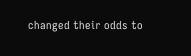changed their odds to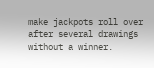make jackpots roll over after several drawings without a winner.